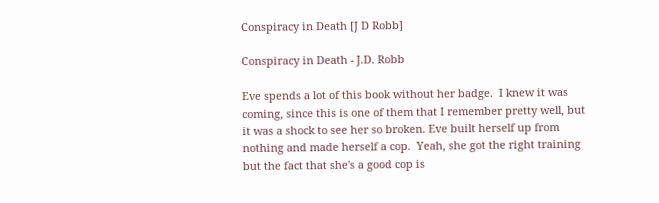Conspiracy in Death [J D Robb]

Conspiracy in Death - J.D. Robb

Eve spends a lot of this book without her badge.  I knew it was coming, since this is one of them that I remember pretty well, but it was a shock to see her so broken. Eve built herself up from nothing and made herself a cop.  Yeah, she got the right training but the fact that she's a good cop is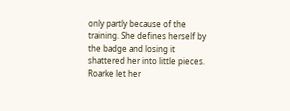only partly because of the training. She defines herself by the badge and losing it shattered her into little pieces.  Roarke let her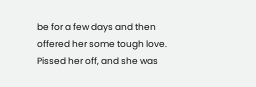be for a few days and then offered her some tough love.  Pissed her off, and she was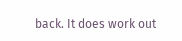back. It does work out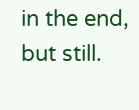in the end, but still.